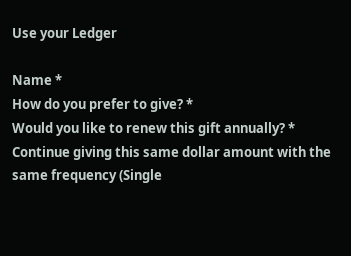Use your Ledger

Name *
How do you prefer to give? *
Would you like to renew this gift annually? *
Continue giving this same dollar amount with the same frequency (Single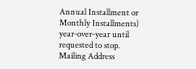Annual Installment or Monthly Installments) year-over-year until requested to stop.
Mailing Address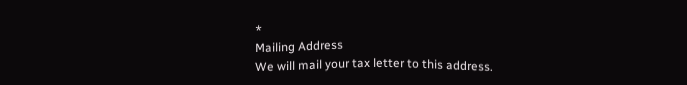*
Mailing Address
We will mail your tax letter to this address.